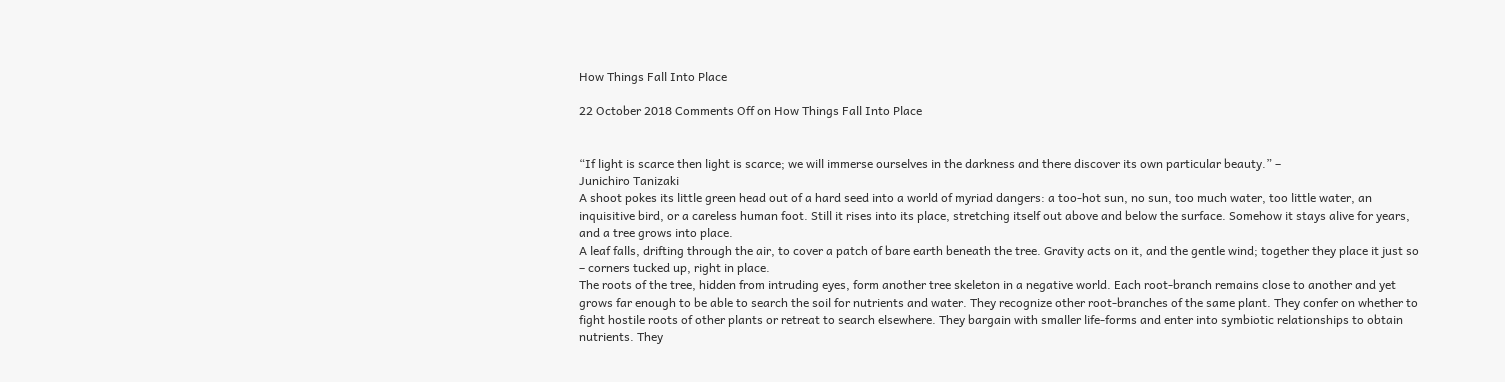How Things Fall Into Place

22 October 2018 Comments Off on How Things Fall Into Place


“If light is scarce then light is scarce; we will immerse ourselves in the darkness and there discover its own particular beauty.” –
Junichiro Tanizaki
A shoot pokes its little green head out of a hard seed into a world of myriad dangers: a too-hot sun, no sun, too much water, too little water, an inquisitive bird, or a careless human foot. Still it rises into its place, stretching itself out above and below the surface. Somehow it stays alive for years, and a tree grows into place.
A leaf falls, drifting through the air, to cover a patch of bare earth beneath the tree. Gravity acts on it, and the gentle wind; together they place it just so – corners tucked up, right in place.
The roots of the tree, hidden from intruding eyes, form another tree skeleton in a negative world. Each root-branch remains close to another and yet grows far enough to be able to search the soil for nutrients and water. They recognize other root-branches of the same plant. They confer on whether to fight hostile roots of other plants or retreat to search elsewhere. They bargain with smaller life-forms and enter into symbiotic relationships to obtain nutrients. They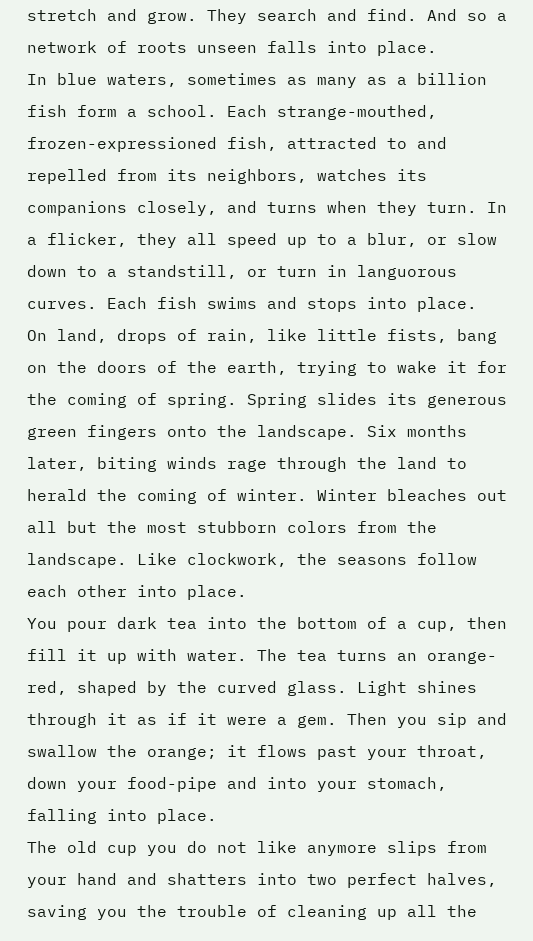stretch and grow. They search and find. And so a network of roots unseen falls into place.
In blue waters, sometimes as many as a billion fish form a school. Each strange-mouthed, frozen-expressioned fish, attracted to and repelled from its neighbors, watches its companions closely, and turns when they turn. In a flicker, they all speed up to a blur, or slow down to a standstill, or turn in languorous curves. Each fish swims and stops into place.
On land, drops of rain, like little fists, bang on the doors of the earth, trying to wake it for the coming of spring. Spring slides its generous green fingers onto the landscape. Six months later, biting winds rage through the land to herald the coming of winter. Winter bleaches out all but the most stubborn colors from the landscape. Like clockwork, the seasons follow each other into place.
You pour dark tea into the bottom of a cup, then fill it up with water. The tea turns an orange-red, shaped by the curved glass. Light shines through it as if it were a gem. Then you sip and swallow the orange; it flows past your throat, down your food-pipe and into your stomach, falling into place.
The old cup you do not like anymore slips from your hand and shatters into two perfect halves, saving you the trouble of cleaning up all the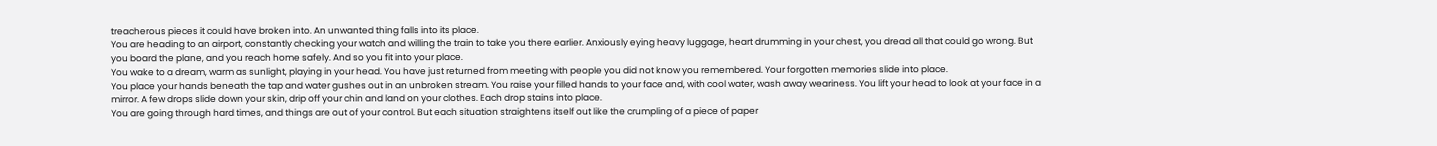treacherous pieces it could have broken into. An unwanted thing falls into its place.
You are heading to an airport, constantly checking your watch and willing the train to take you there earlier. Anxiously eying heavy luggage, heart drumming in your chest, you dread all that could go wrong. But you board the plane, and you reach home safely. And so you fit into your place.
You wake to a dream, warm as sunlight, playing in your head. You have just returned from meeting with people you did not know you remembered. Your forgotten memories slide into place.
You place your hands beneath the tap and water gushes out in an unbroken stream. You raise your filled hands to your face and, with cool water, wash away weariness. You lift your head to look at your face in a mirror. A few drops slide down your skin, drip off your chin and land on your clothes. Each drop stains into place.
You are going through hard times, and things are out of your control. But each situation straightens itself out like the crumpling of a piece of paper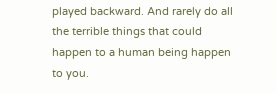played backward. And rarely do all the terrible things that could happen to a human being happen to you.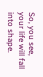So, you see, your life will fall into shape.